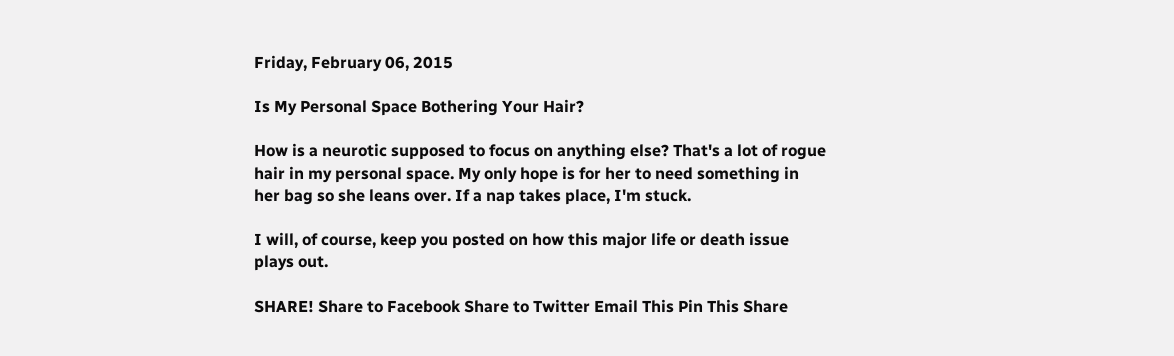Friday, February 06, 2015

Is My Personal Space Bothering Your Hair?

How is a neurotic supposed to focus on anything else? That's a lot of rogue hair in my personal space. My only hope is for her to need something in her bag so she leans over. If a nap takes place, I'm stuck.

I will, of course, keep you posted on how this major life or death issue plays out.

SHARE! Share to Facebook Share to Twitter Email This Pin This Share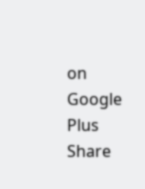on Google Plus Share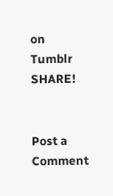on Tumblr SHARE!


Post a Comment